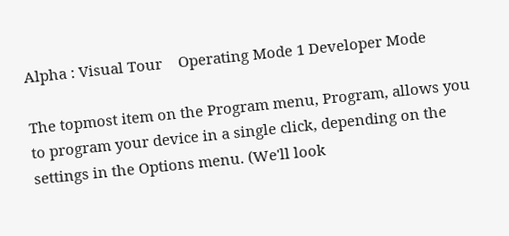Alpha : Visual Tour    Operating Mode 1 Developer Mode

The topmost item on the Program menu, Program, allows you to program your device in a single click, depending on the settings in the Options menu. (We'll look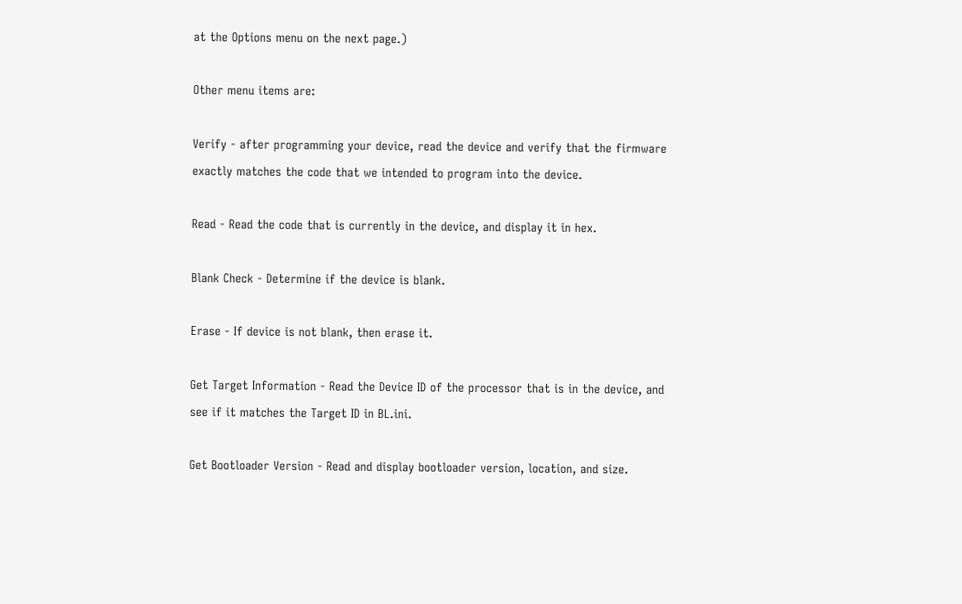at the Options menu on the next page.)

Other menu items are:

Verify - after programming your device, read the device and verify that the firmware exactly matches the code that we intended to program into the device.

Read - Read the code that is currently in the device, and display it in hex.

Blank Check - Determine if the device is blank.

Erase - If device is not blank, then erase it.

Get Target Information - Read the Device ID of the processor that is in the device, and see if it matches the Target ID in BL.ini.

Get Bootloader Version - Read and display bootloader version, location, and size.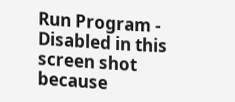Run Program - Disabled in this screen shot because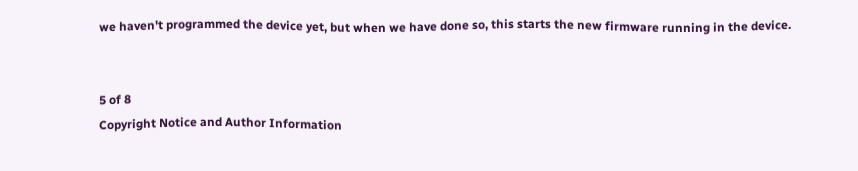we haven't programmed the device yet, but when we have done so, this starts the new firmware running in the device.


5 of 8
Copyright Notice and Author Information